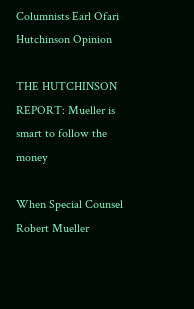Columnists Earl Ofari Hutchinson Opinion

THE HUTCHINSON REPORT: Mueller is smart to follow the money

When Special Counsel Robert Mueller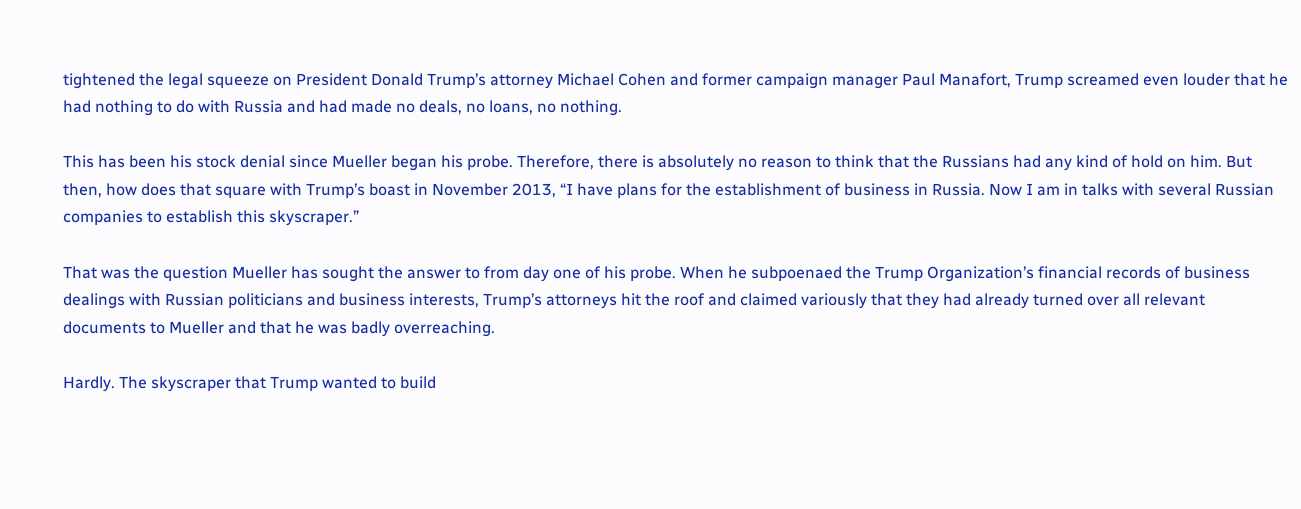tightened the legal squeeze on President Donald Trump’s attorney Michael Cohen and former campaign manager Paul Manafort, Trump screamed even louder that he had nothing to do with Russia and had made no deals, no loans, no nothing.

This has been his stock denial since Mueller began his probe. Therefore, there is absolutely no reason to think that the Russians had any kind of hold on him. But then, how does that square with Trump’s boast in November 2013, “I have plans for the establishment of business in Russia. Now I am in talks with several Russian companies to establish this skyscraper.”

That was the question Mueller has sought the answer to from day one of his probe. When he subpoenaed the Trump Organization’s financial records of business dealings with Russian politicians and business interests, Trump’s attorneys hit the roof and claimed variously that they had already turned over all relevant documents to Mueller and that he was badly overreaching.

Hardly. The skyscraper that Trump wanted to build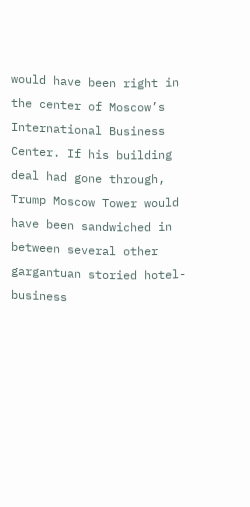would have been right in the center of Moscow’s International Business Center. If his building deal had gone through, Trump Moscow Tower would have been sandwiched in between several other gargantuan storied hotel-business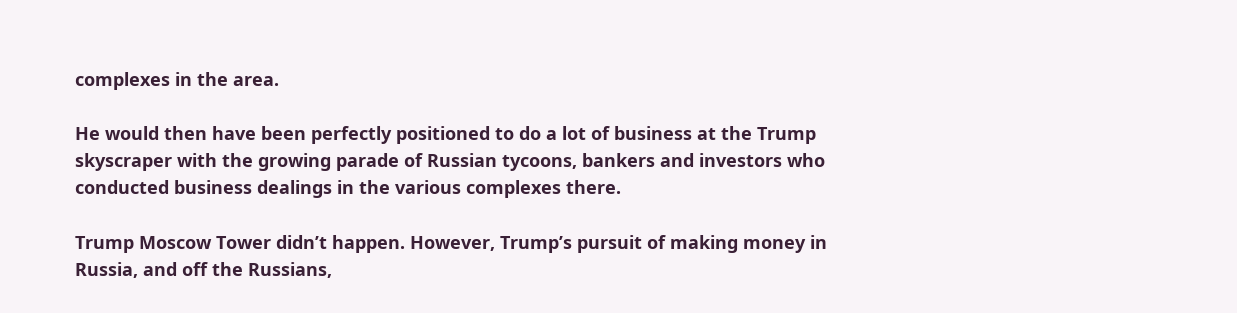complexes in the area.

He would then have been perfectly positioned to do a lot of business at the Trump skyscraper with the growing parade of Russian tycoons, bankers and investors who conducted business dealings in the various complexes there.

Trump Moscow Tower didn’t happen. However, Trump’s pursuit of making money in Russia, and off the Russians,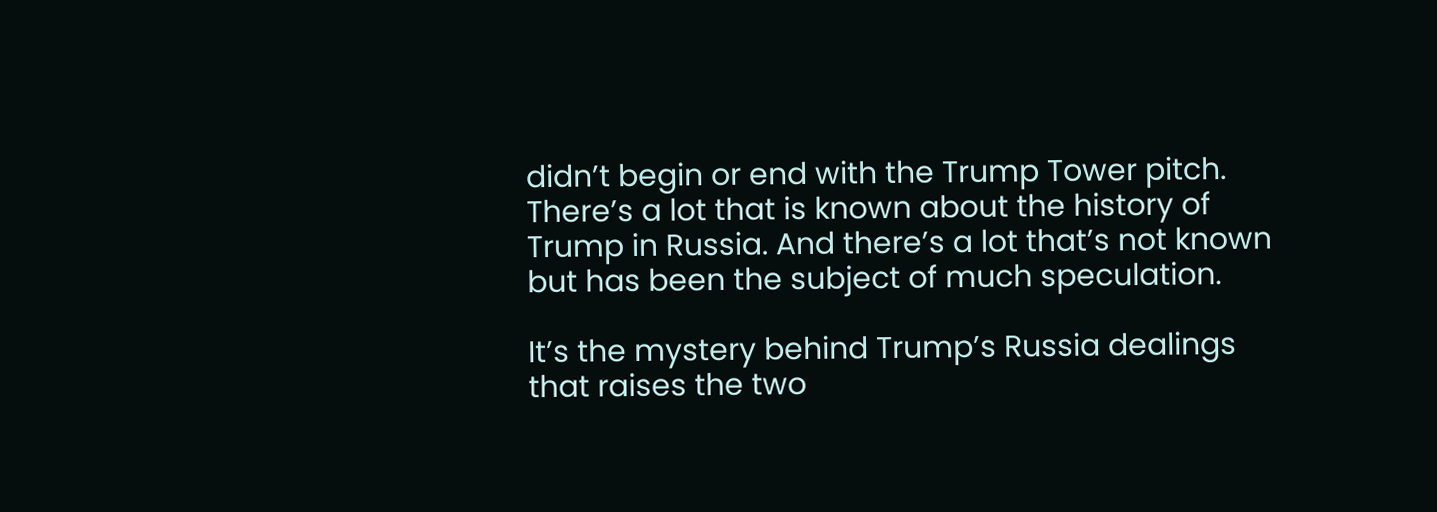didn’t begin or end with the Trump Tower pitch. There’s a lot that is known about the history of Trump in Russia. And there’s a lot that’s not known but has been the subject of much speculation.

It’s the mystery behind Trump’s Russia dealings that raises the two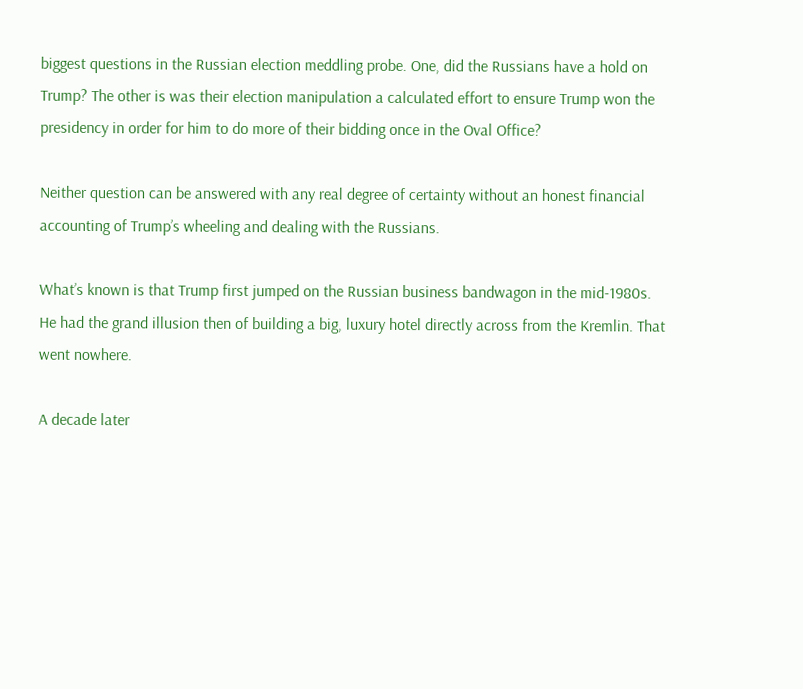biggest questions in the Russian election meddling probe. One, did the Russians have a hold on Trump? The other is was their election manipulation a calculated effort to ensure Trump won the presidency in order for him to do more of their bidding once in the Oval Office?

Neither question can be answered with any real degree of certainty without an honest financial accounting of Trump’s wheeling and dealing with the Russians.

What’s known is that Trump first jumped on the Russian business bandwagon in the mid-1980s. He had the grand illusion then of building a big, luxury hotel directly across from the Kremlin. That went nowhere.

A decade later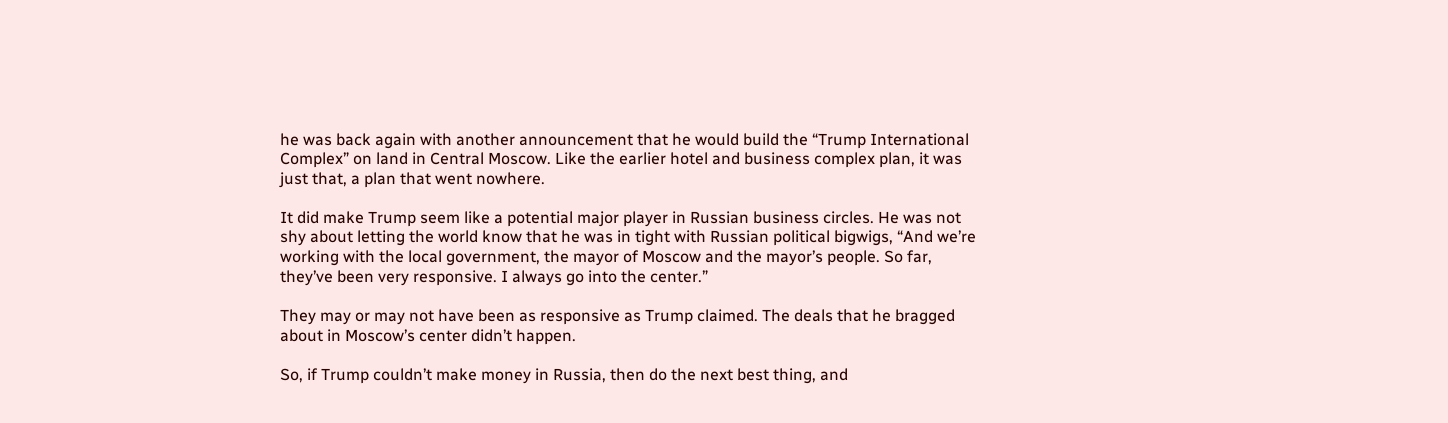he was back again with another announcement that he would build the “Trump International Complex” on land in Central Moscow. Like the earlier hotel and business complex plan, it was just that, a plan that went nowhere.

It did make Trump seem like a potential major player in Russian business circles. He was not shy about letting the world know that he was in tight with Russian political bigwigs, “And we’re working with the local government, the mayor of Moscow and the mayor’s people. So far, they’ve been very responsive. I always go into the center.”

They may or may not have been as responsive as Trump claimed. The deals that he bragged about in Moscow’s center didn’t happen.

So, if Trump couldn’t make money in Russia, then do the next best thing, and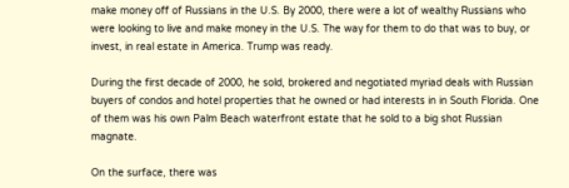make money off of Russians in the U.S. By 2000, there were a lot of wealthy Russians who were looking to live and make money in the U.S. The way for them to do that was to buy, or invest, in real estate in America. Trump was ready.

During the first decade of 2000, he sold, brokered and negotiated myriad deals with Russian buyers of condos and hotel properties that he owned or had interests in in South Florida. One of them was his own Palm Beach waterfront estate that he sold to a big shot Russian magnate.

On the surface, there was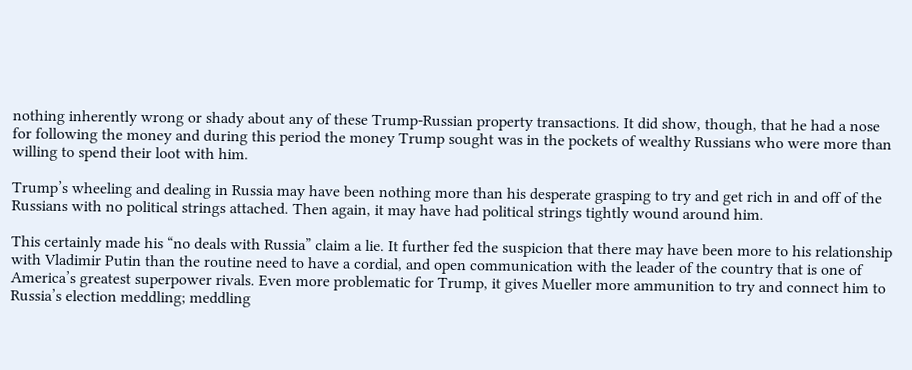nothing inherently wrong or shady about any of these Trump-Russian property transactions. It did show, though, that he had a nose for following the money and during this period the money Trump sought was in the pockets of wealthy Russians who were more than willing to spend their loot with him.

Trump’s wheeling and dealing in Russia may have been nothing more than his desperate grasping to try and get rich in and off of the Russians with no political strings attached. Then again, it may have had political strings tightly wound around him.

This certainly made his “no deals with Russia” claim a lie. It further fed the suspicion that there may have been more to his relationship with Vladimir Putin than the routine need to have a cordial, and open communication with the leader of the country that is one of America’s greatest superpower rivals. Even more problematic for Trump, it gives Mueller more ammunition to try and connect him to Russia’s election meddling; meddling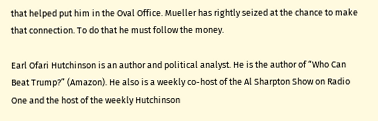that helped put him in the Oval Office. Mueller has rightly seized at the chance to make that connection. To do that he must follow the money.

Earl Ofari Hutchinson is an author and political analyst. He is the author of “Who Can Beat Trump?” (Amazon). He also is a weekly co-host of the Al Sharpton Show on Radio One and the host of the weekly Hutchinson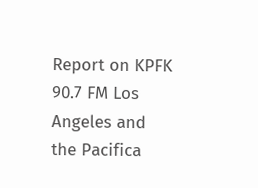Report on KPFK 90.7 FM Los Angeles and the Pacifica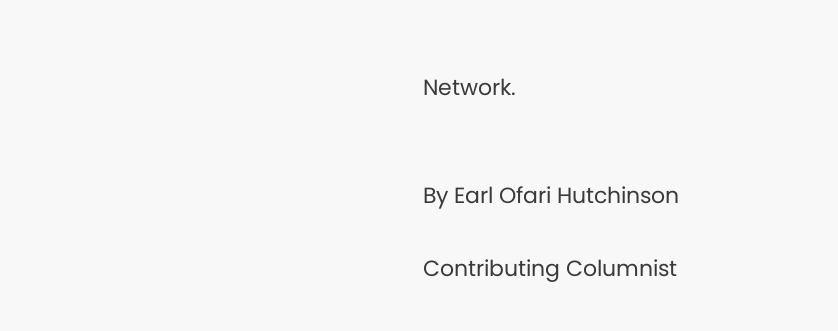Network.


By Earl Ofari Hutchinson

Contributing Columnist